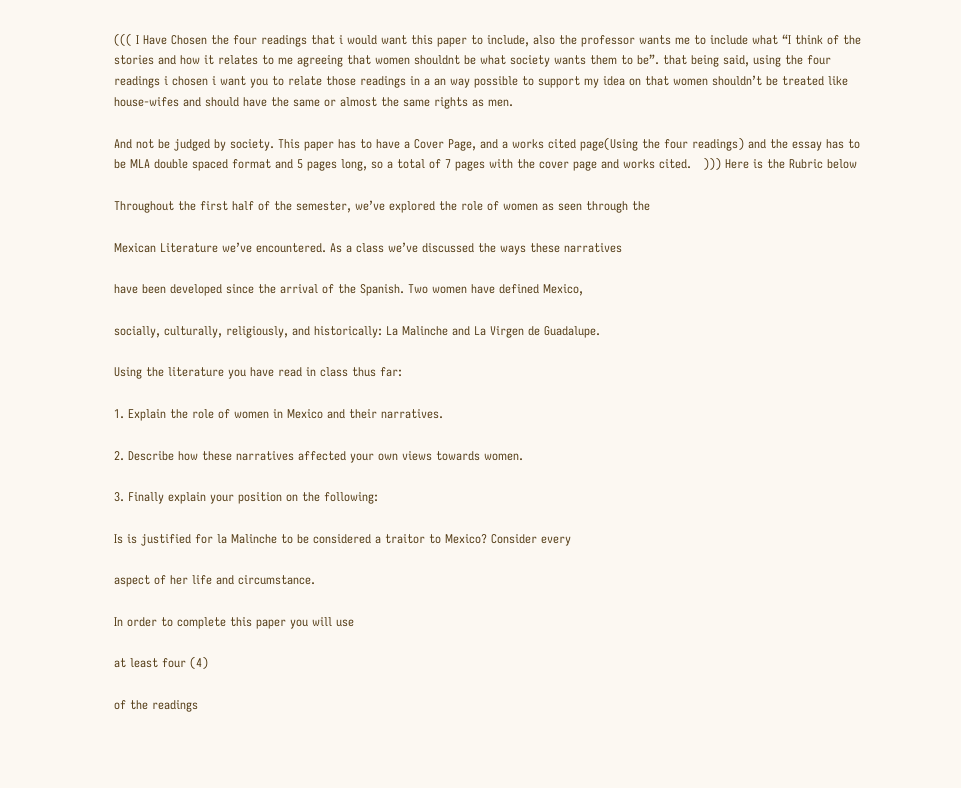((( I Have Chosen the four readings that i would want this paper to include, also the professor wants me to include what “I think of the stories and how it relates to me agreeing that women shouldnt be what society wants them to be”. that being said, using the four readings i chosen i want you to relate those readings in a an way possible to support my idea on that women shouldn’t be treated like house-wifes and should have the same or almost the same rights as men.

And not be judged by society. This paper has to have a Cover Page, and a works cited page(Using the four readings) and the essay has to be MLA double spaced format and 5 pages long, so a total of 7 pages with the cover page and works cited.   ))) Here is the Rubric below

Throughout the first half of the semester, we’ve explored the role of women as seen through the

Mexican Literature we’ve encountered. As a class we’ve discussed the ways these narratives

have been developed since the arrival of the Spanish. Two women have defined Mexico,

socially, culturally, religiously, and historically: La Malinche and La Virgen de Guadalupe.

Using the literature you have read in class thus far:

1. Explain the role of women in Mexico and their narratives.

2. Describe how these narratives affected your own views towards women.

3. Finally explain your position on the following:

Is is justified for la Malinche to be considered a traitor to Mexico? Consider every

aspect of her life and circumstance.

In order to complete this paper you will use

at least four (4)

of the readings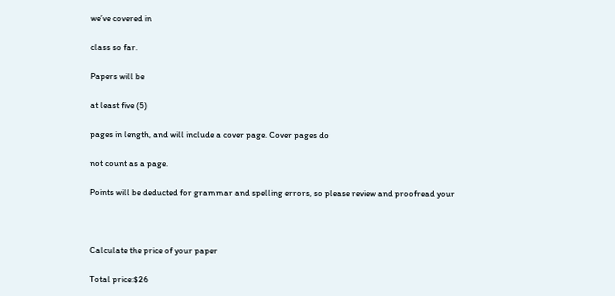we’ve covered in

class so far.

Papers will be

at least five (5)

pages in length, and will include a cover page. Cover pages do

not count as a page.

Points will be deducted for grammar and spelling errors, so please review and proofread your



Calculate the price of your paper

Total price:$26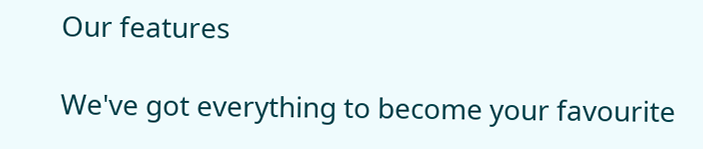Our features

We've got everything to become your favourite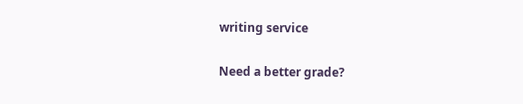writing service

Need a better grade?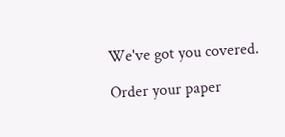We've got you covered.

Order your paper